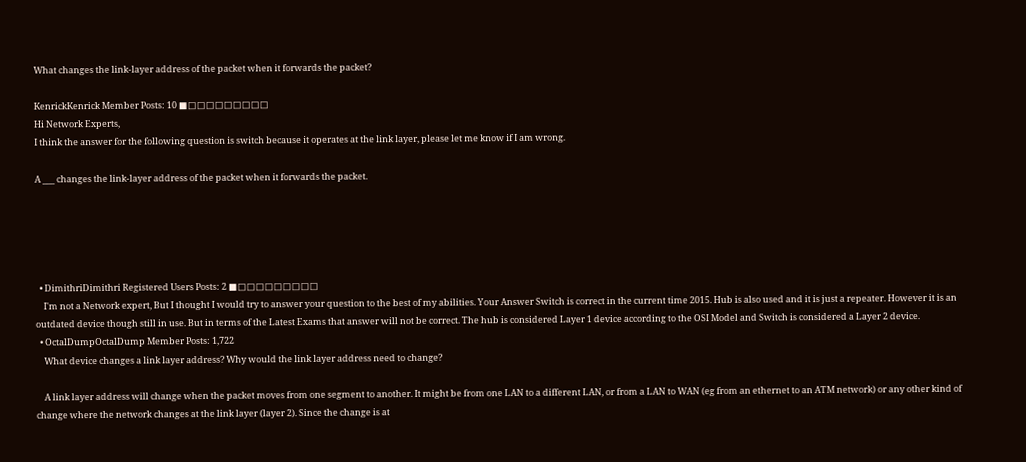What changes the link-layer address of the packet when it forwards the packet?

KenrickKenrick Member Posts: 10 ■□□□□□□□□□
Hi Network Experts,
I think the answer for the following question is switch because it operates at the link layer, please let me know if I am wrong.

A ___ changes the link-layer address of the packet when it forwards the packet.





  • DimithriDimithri Registered Users Posts: 2 ■□□□□□□□□□
    I'm not a Network expert, But I thought I would try to answer your question to the best of my abilities. Your Answer Switch is correct in the current time 2015. Hub is also used and it is just a repeater. However it is an outdated device though still in use. But in terms of the Latest Exams that answer will not be correct. The hub is considered Layer 1 device according to the OSI Model and Switch is considered a Layer 2 device.
  • OctalDumpOctalDump Member Posts: 1,722
    What device changes a link layer address? Why would the link layer address need to change?

    A link layer address will change when the packet moves from one segment to another. It might be from one LAN to a different LAN, or from a LAN to WAN (eg from an ethernet to an ATM network) or any other kind of change where the network changes at the link layer (layer 2). Since the change is at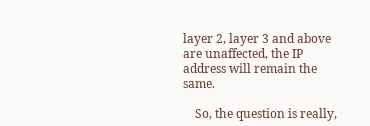layer 2, layer 3 and above are unaffected, the IP address will remain the same.

    So, the question is really,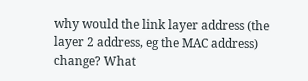why would the link layer address (the layer 2 address, eg the MAC address) change? What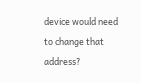device would need to change that address?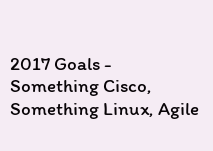2017 Goals - Something Cisco, Something Linux, Agile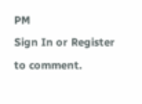PM
Sign In or Register to comment.